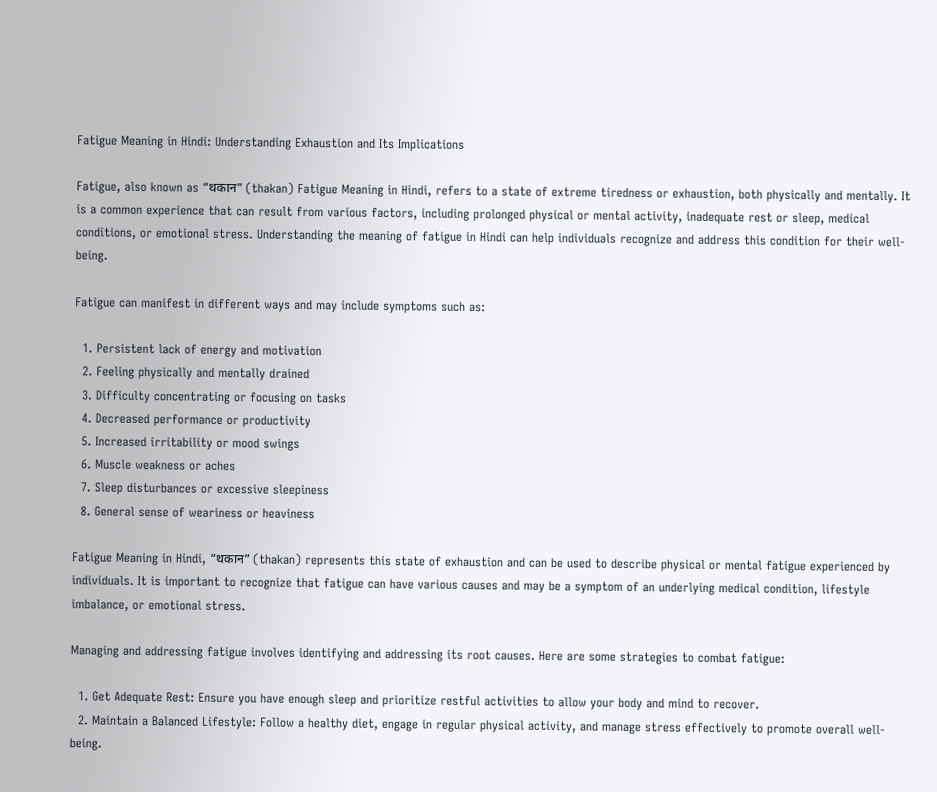Fatigue Meaning in Hindi: Understanding Exhaustion and Its Implications

Fatigue, also known as “थकान” (thakan) Fatigue Meaning in Hindi, refers to a state of extreme tiredness or exhaustion, both physically and mentally. It is a common experience that can result from various factors, including prolonged physical or mental activity, inadequate rest or sleep, medical conditions, or emotional stress. Understanding the meaning of fatigue in Hindi can help individuals recognize and address this condition for their well-being.

Fatigue can manifest in different ways and may include symptoms such as:

  1. Persistent lack of energy and motivation
  2. Feeling physically and mentally drained
  3. Difficulty concentrating or focusing on tasks
  4. Decreased performance or productivity
  5. Increased irritability or mood swings
  6. Muscle weakness or aches
  7. Sleep disturbances or excessive sleepiness
  8. General sense of weariness or heaviness

Fatigue Meaning in Hindi, “थकान” (thakan) represents this state of exhaustion and can be used to describe physical or mental fatigue experienced by individuals. It is important to recognize that fatigue can have various causes and may be a symptom of an underlying medical condition, lifestyle imbalance, or emotional stress.

Managing and addressing fatigue involves identifying and addressing its root causes. Here are some strategies to combat fatigue:

  1. Get Adequate Rest: Ensure you have enough sleep and prioritize restful activities to allow your body and mind to recover.
  2. Maintain a Balanced Lifestyle: Follow a healthy diet, engage in regular physical activity, and manage stress effectively to promote overall well-being.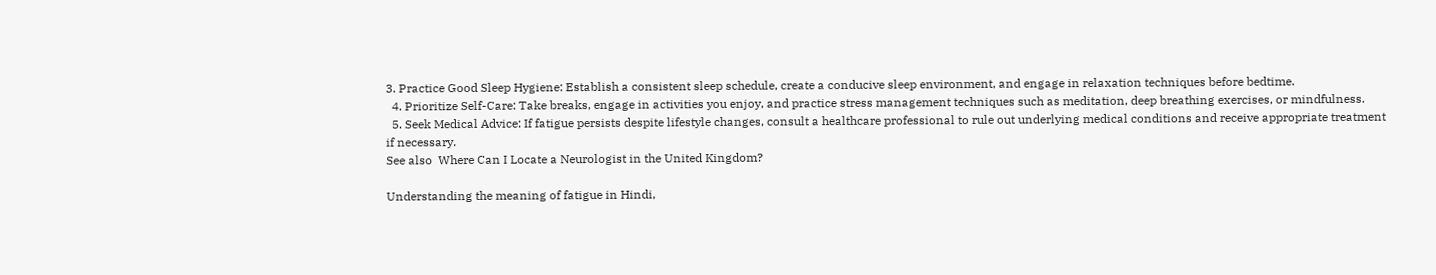3. Practice Good Sleep Hygiene: Establish a consistent sleep schedule, create a conducive sleep environment, and engage in relaxation techniques before bedtime.
  4. Prioritize Self-Care: Take breaks, engage in activities you enjoy, and practice stress management techniques such as meditation, deep breathing exercises, or mindfulness.
  5. Seek Medical Advice: If fatigue persists despite lifestyle changes, consult a healthcare professional to rule out underlying medical conditions and receive appropriate treatment if necessary.
See also  Where Can I Locate a Neurologist in the United Kingdom?

Understanding the meaning of fatigue in Hindi,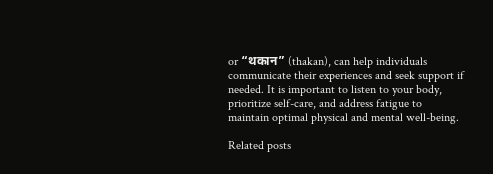or “थकान” (thakan), can help individuals communicate their experiences and seek support if needed. It is important to listen to your body, prioritize self-care, and address fatigue to maintain optimal physical and mental well-being.

Related posts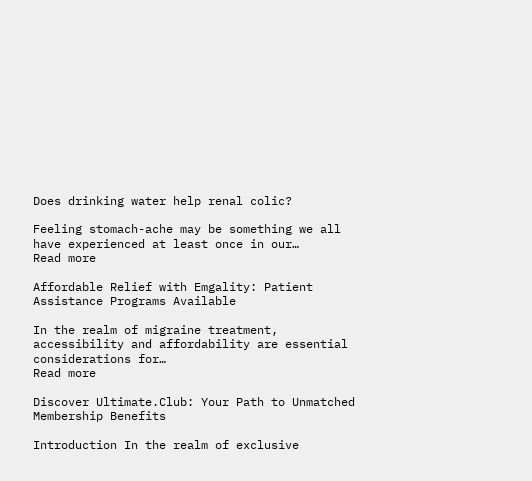Does drinking water help renal colic?

Feeling stomach-ache may be something we all have experienced at least once in our…
Read more

Affordable Relief with Emgality: Patient Assistance Programs Available

In the realm of migraine treatment, accessibility and affordability are essential considerations for…
Read more

Discover Ultimate.Club: Your Path to Unmatched Membership Benefits

Introduction In the realm of exclusive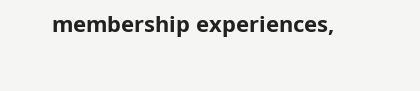membership experiences,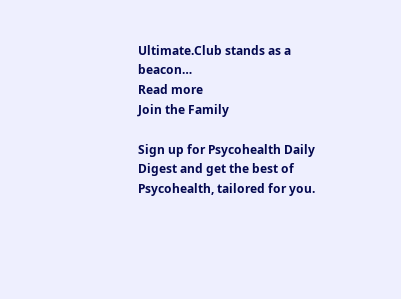Ultimate.Club stands as a beacon…
Read more
Join the Family

Sign up for Psycohealth Daily Digest and get the best of Psycohealth, tailored for you.